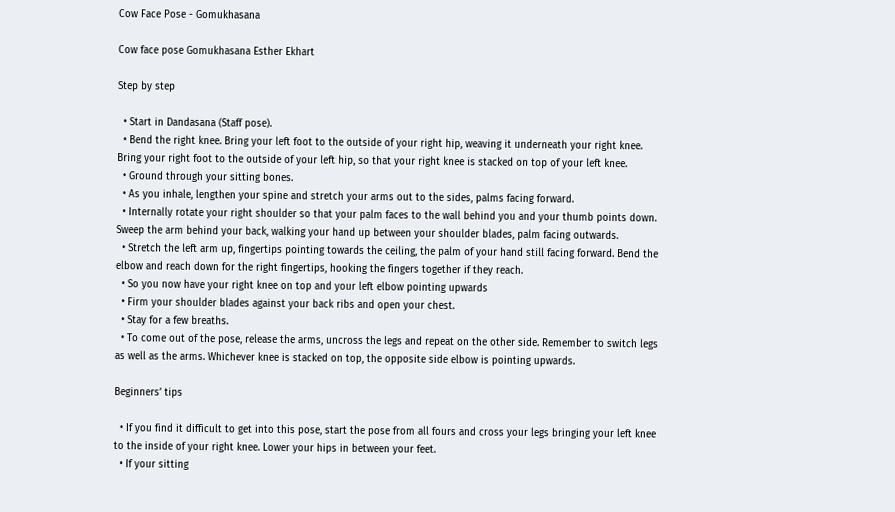Cow Face Pose - Gomukhasana

Cow face pose Gomukhasana Esther Ekhart

Step by step

  • Start in Dandasana (Staff pose).
  • Bend the right knee. Bring your left foot to the outside of your right hip, weaving it underneath your right knee. Bring your right foot to the outside of your left hip, so that your right knee is stacked on top of your left knee.
  • Ground through your sitting bones.
  • As you inhale, lengthen your spine and stretch your arms out to the sides, palms facing forward.
  • Internally rotate your right shoulder so that your palm faces to the wall behind you and your thumb points down. Sweep the arm behind your back, walking your hand up between your shoulder blades, palm facing outwards.
  • Stretch the left arm up, fingertips pointing towards the ceiling, the palm of your hand still facing forward. Bend the elbow and reach down for the right fingertips, hooking the fingers together if they reach.
  • So you now have your right knee on top and your left elbow pointing upwards
  • Firm your shoulder blades against your back ribs and open your chest.
  • Stay for a few breaths.
  • To come out of the pose, release the arms, uncross the legs and repeat on the other side. Remember to switch legs as well as the arms. Whichever knee is stacked on top, the opposite side elbow is pointing upwards.

Beginners’ tips

  • If you find it difficult to get into this pose, start the pose from all fours and cross your legs bringing your left knee to the inside of your right knee. Lower your hips in between your feet.
  • If your sitting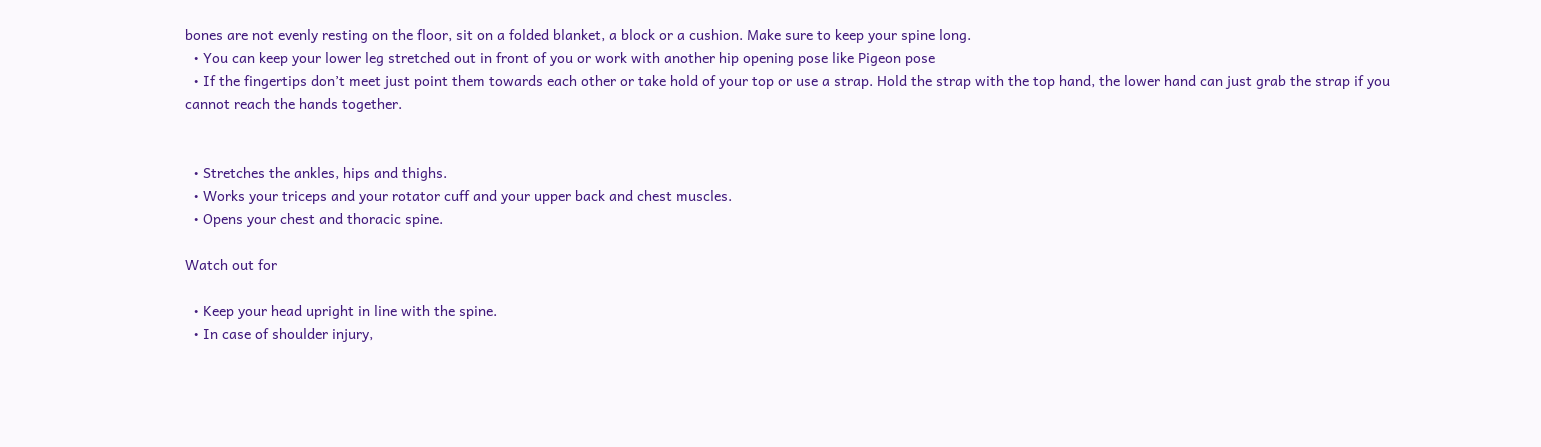bones are not evenly resting on the floor, sit on a folded blanket, a block or a cushion. Make sure to keep your spine long.
  • You can keep your lower leg stretched out in front of you or work with another hip opening pose like Pigeon pose
  • If the fingertips don’t meet just point them towards each other or take hold of your top or use a strap. Hold the strap with the top hand, the lower hand can just grab the strap if you cannot reach the hands together.


  • Stretches the ankles, hips and thighs.
  • Works your triceps and your rotator cuff and your upper back and chest muscles.
  • Opens your chest and thoracic spine.

Watch out for

  • Keep your head upright in line with the spine.
  • In case of shoulder injury,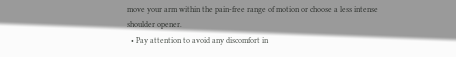move your arm within the pain-free range of motion or choose a less intense shoulder opener.
  • Pay attention to avoid any discomfort in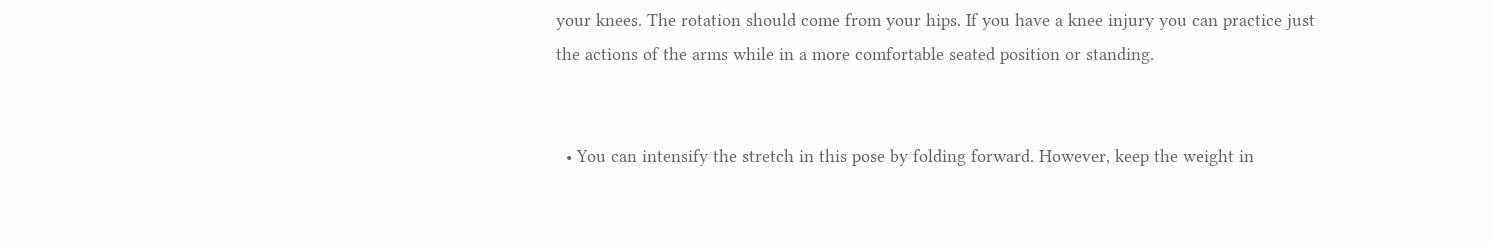your knees. The rotation should come from your hips. If you have a knee injury you can practice just the actions of the arms while in a more comfortable seated position or standing.


  • You can intensify the stretch in this pose by folding forward. However, keep the weight in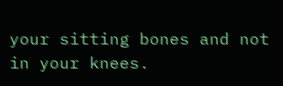your sitting bones and not in your knees.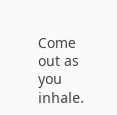Come out as you inhale.